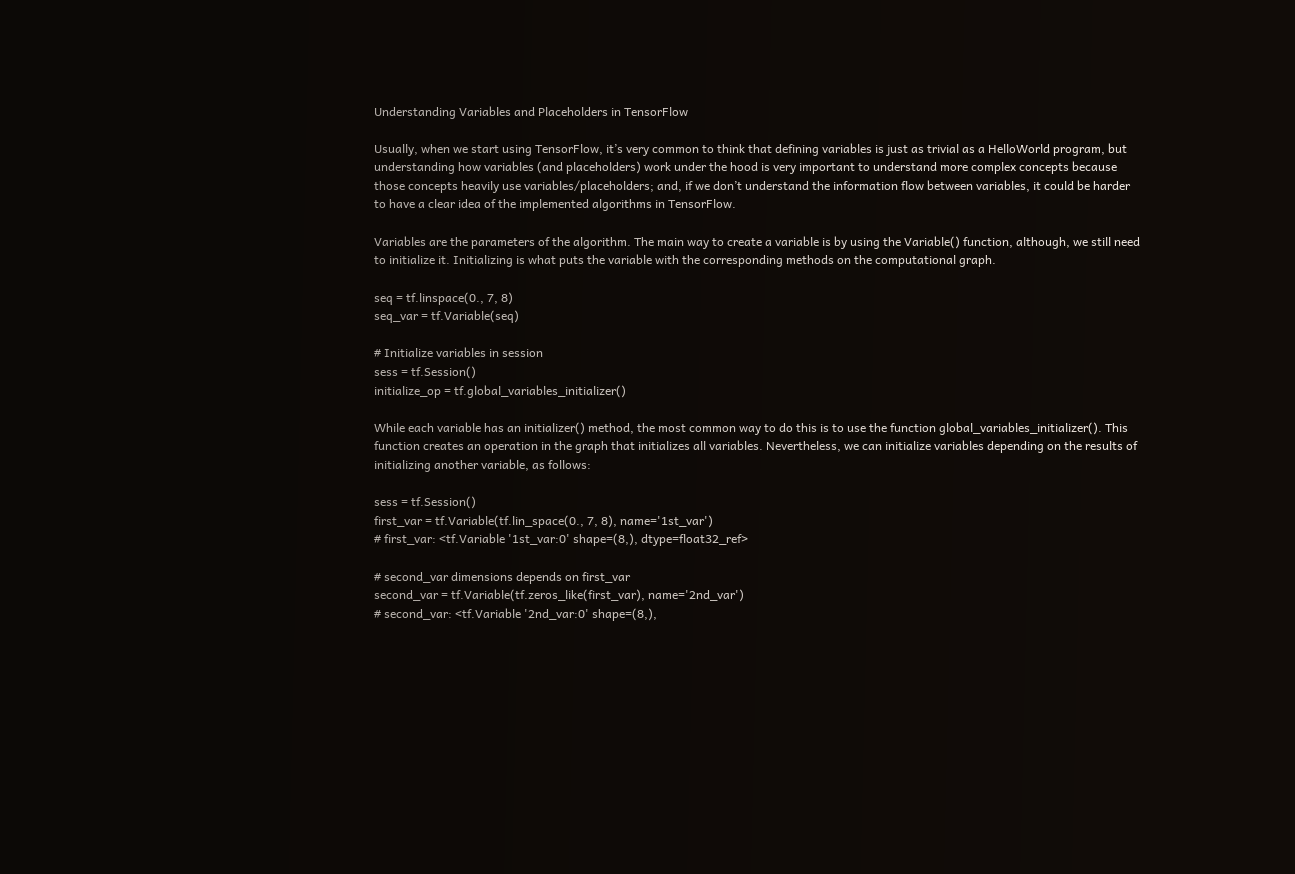Understanding Variables and Placeholders in TensorFlow

Usually, when we start using TensorFlow, it’s very common to think that defining variables is just as trivial as a HelloWorld program, but understanding how variables (and placeholders) work under the hood is very important to understand more complex concepts because those concepts heavily use variables/placeholders; and, if we don’t understand the information flow between variables, it could be harder to have a clear idea of the implemented algorithms in TensorFlow.

Variables are the parameters of the algorithm. The main way to create a variable is by using the Variable() function, although, we still need to initialize it. Initializing is what puts the variable with the corresponding methods on the computational graph.

seq = tf.linspace(0., 7, 8)
seq_var = tf.Variable(seq)

# Initialize variables in session
sess = tf.Session()
initialize_op = tf.global_variables_initializer()

While each variable has an initializer() method, the most common way to do this is to use the function global_variables_initializer(). This function creates an operation in the graph that initializes all variables. Nevertheless, we can initialize variables depending on the results of initializing another variable, as follows:

sess = tf.Session()
first_var = tf.Variable(tf.lin_space(0., 7, 8), name='1st_var')
# first_var: <tf.Variable '1st_var:0' shape=(8,), dtype=float32_ref>

# second_var dimensions depends on first_var
second_var = tf.Variable(tf.zeros_like(first_var), name='2nd_var')
# second_var: <tf.Variable '2nd_var:0' shape=(8,),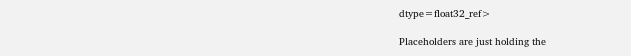dtype=float32_ref>

Placeholders are just holding the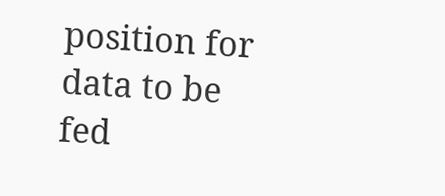position for data to be fed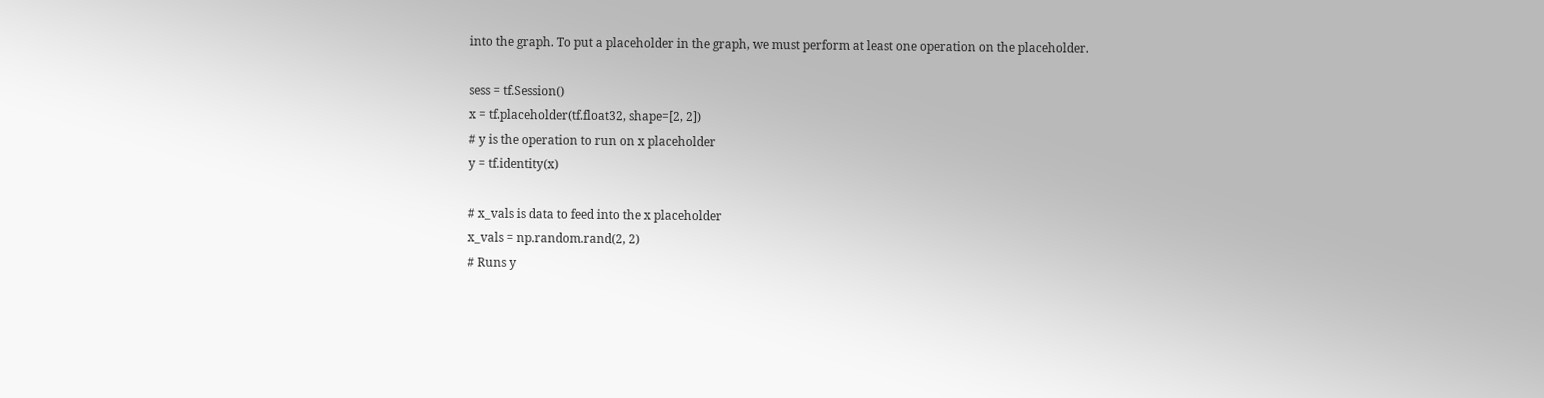into the graph. To put a placeholder in the graph, we must perform at least one operation on the placeholder.

sess = tf.Session()
x = tf.placeholder(tf.float32, shape=[2, 2])
# y is the operation to run on x placeholder
y = tf.identity(x)

# x_vals is data to feed into the x placeholder
x_vals = np.random.rand(2, 2)
# Runs y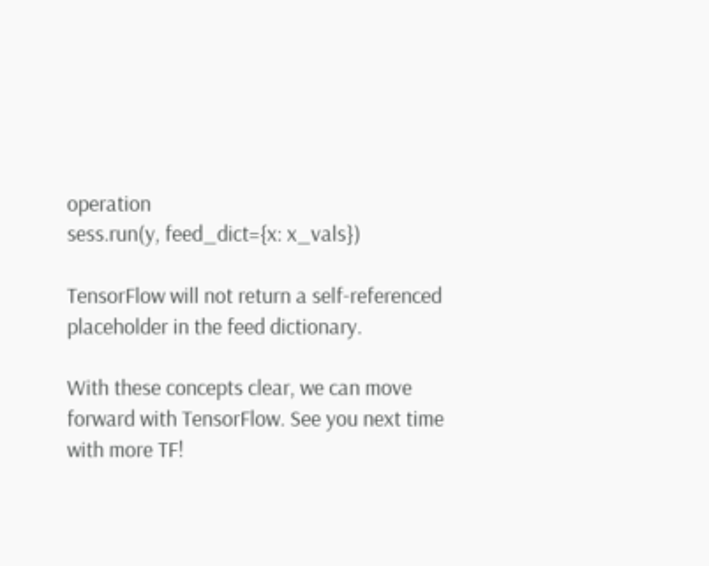operation
sess.run(y, feed_dict={x: x_vals})

TensorFlow will not return a self-referenced placeholder in the feed dictionary.

With these concepts clear, we can move forward with TensorFlow. See you next time with more TF!